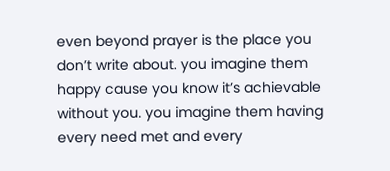even beyond prayer is the place you don’t write about. you imagine them happy cause you know it’s achievable without you. you imagine them having every need met and every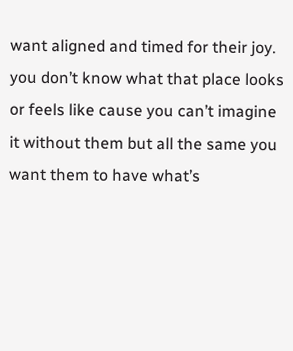want aligned and timed for their joy. you don’t know what that place looks or feels like cause you can’t imagine it without them but all the same you want them to have what’s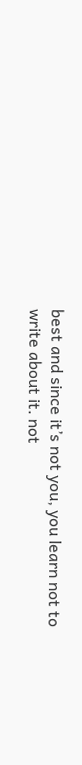best and since it’s not you, you learn not to write about it. not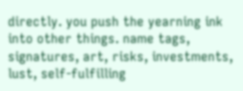directly. you push the yearning ink into other things. name tags, signatures, art, risks, investments, lust, self-fulfilling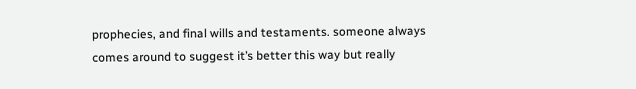prophecies, and final wills and testaments. someone always comes around to suggest it’s better this way but really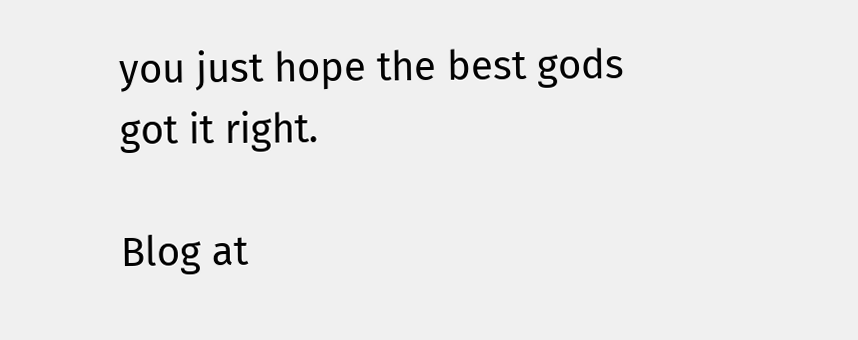you just hope the best gods got it right.

Blog at